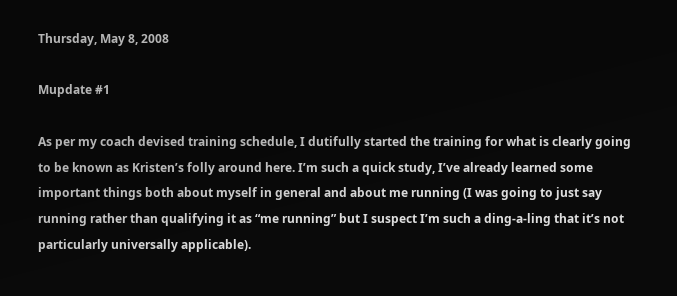Thursday, May 8, 2008

Mupdate #1

As per my coach devised training schedule, I dutifully started the training for what is clearly going to be known as Kristen’s folly around here. I’m such a quick study, I’ve already learned some important things both about myself in general and about me running (I was going to just say running rather than qualifying it as “me running” but I suspect I’m such a ding-a-ling that it’s not particularly universally applicable).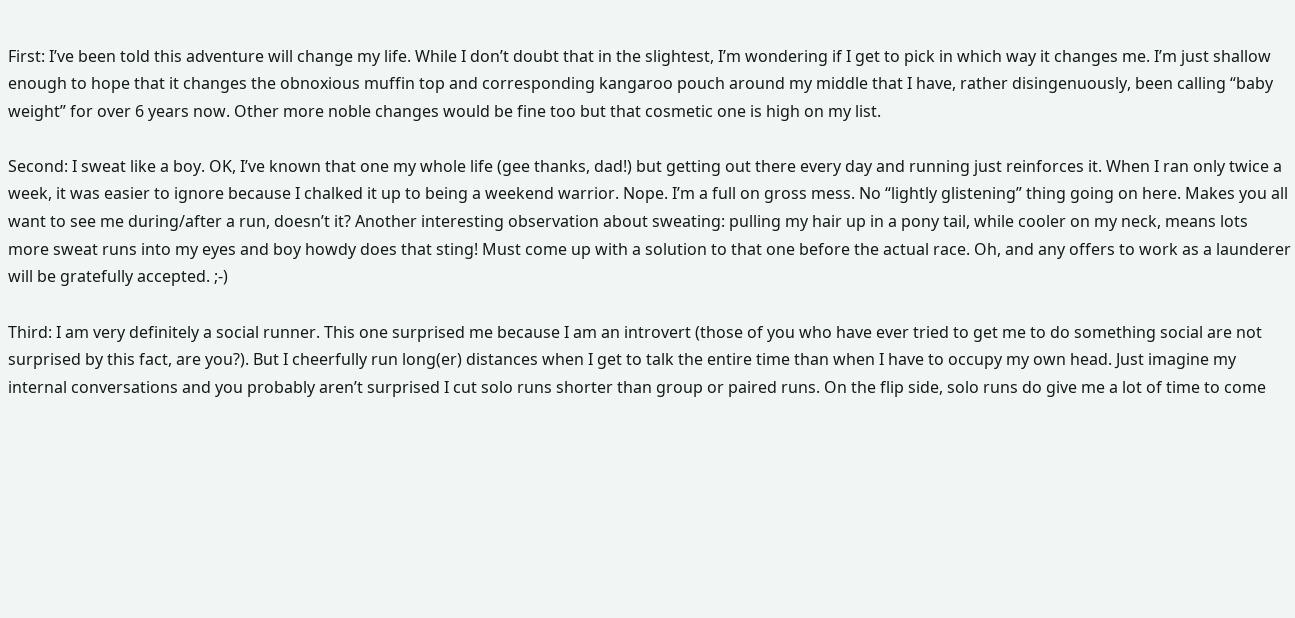First: I’ve been told this adventure will change my life. While I don’t doubt that in the slightest, I’m wondering if I get to pick in which way it changes me. I’m just shallow enough to hope that it changes the obnoxious muffin top and corresponding kangaroo pouch around my middle that I have, rather disingenuously, been calling “baby weight” for over 6 years now. Other more noble changes would be fine too but that cosmetic one is high on my list.

Second: I sweat like a boy. OK, I’ve known that one my whole life (gee thanks, dad!) but getting out there every day and running just reinforces it. When I ran only twice a week, it was easier to ignore because I chalked it up to being a weekend warrior. Nope. I’m a full on gross mess. No “lightly glistening” thing going on here. Makes you all want to see me during/after a run, doesn’t it? Another interesting observation about sweating: pulling my hair up in a pony tail, while cooler on my neck, means lots more sweat runs into my eyes and boy howdy does that sting! Must come up with a solution to that one before the actual race. Oh, and any offers to work as a launderer will be gratefully accepted. ;-)

Third: I am very definitely a social runner. This one surprised me because I am an introvert (those of you who have ever tried to get me to do something social are not surprised by this fact, are you?). But I cheerfully run long(er) distances when I get to talk the entire time than when I have to occupy my own head. Just imagine my internal conversations and you probably aren’t surprised I cut solo runs shorter than group or paired runs. On the flip side, solo runs do give me a lot of time to come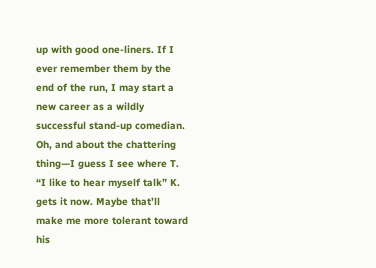up with good one-liners. If I ever remember them by the end of the run, I may start a new career as a wildly successful stand-up comedian. Oh, and about the chattering thing—I guess I see where T. “I like to hear myself talk” K. gets it now. Maybe that’ll make me more tolerant toward his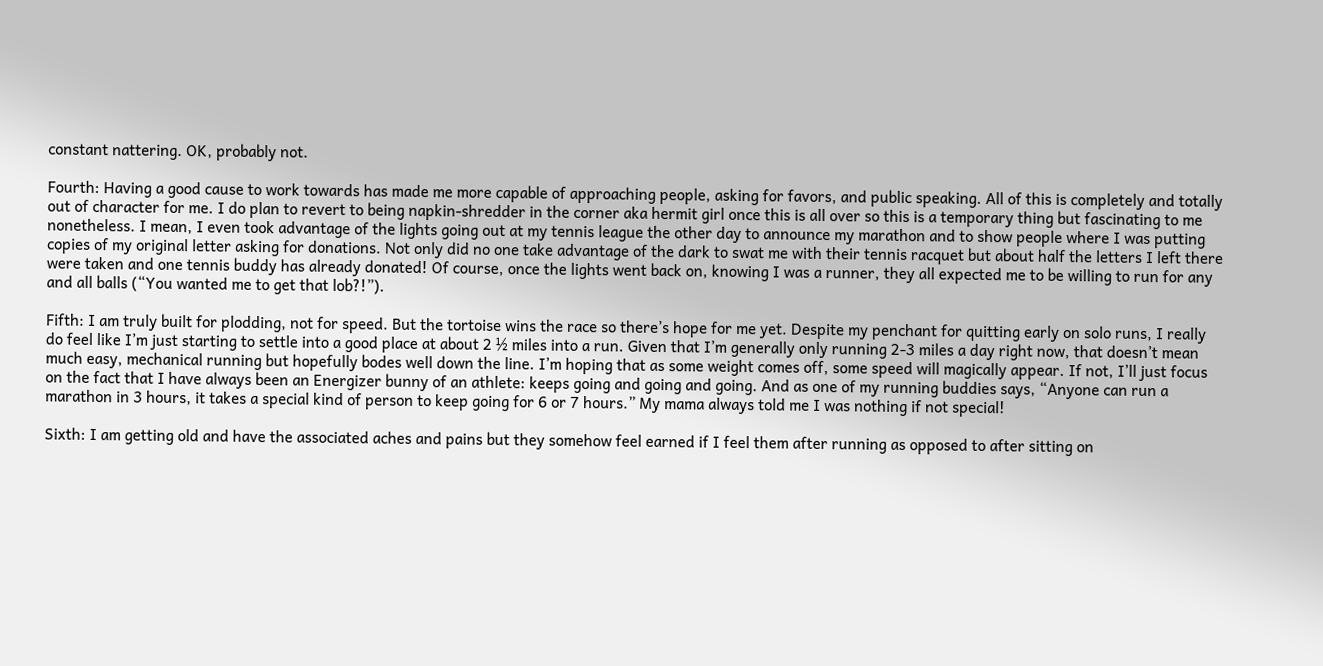constant nattering. OK, probably not.

Fourth: Having a good cause to work towards has made me more capable of approaching people, asking for favors, and public speaking. All of this is completely and totally out of character for me. I do plan to revert to being napkin-shredder in the corner aka hermit girl once this is all over so this is a temporary thing but fascinating to me nonetheless. I mean, I even took advantage of the lights going out at my tennis league the other day to announce my marathon and to show people where I was putting copies of my original letter asking for donations. Not only did no one take advantage of the dark to swat me with their tennis racquet but about half the letters I left there were taken and one tennis buddy has already donated! Of course, once the lights went back on, knowing I was a runner, they all expected me to be willing to run for any and all balls (“You wanted me to get that lob?!”).

Fifth: I am truly built for plodding, not for speed. But the tortoise wins the race so there’s hope for me yet. Despite my penchant for quitting early on solo runs, I really do feel like I’m just starting to settle into a good place at about 2 ½ miles into a run. Given that I’m generally only running 2-3 miles a day right now, that doesn’t mean much easy, mechanical running but hopefully bodes well down the line. I’m hoping that as some weight comes off, some speed will magically appear. If not, I’ll just focus on the fact that I have always been an Energizer bunny of an athlete: keeps going and going and going. And as one of my running buddies says, “Anyone can run a marathon in 3 hours, it takes a special kind of person to keep going for 6 or 7 hours.” My mama always told me I was nothing if not special!

Sixth: I am getting old and have the associated aches and pains but they somehow feel earned if I feel them after running as opposed to after sitting on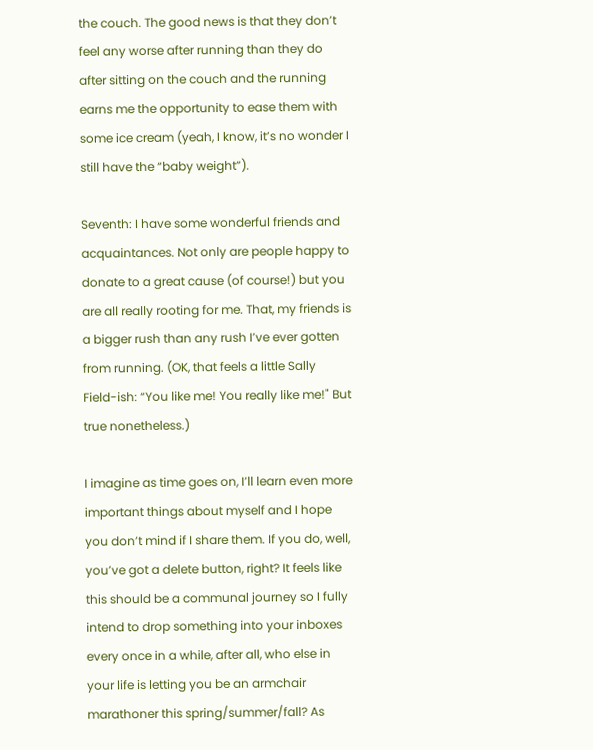the couch. The good news is that they don’t feel any worse after running than they do after sitting on the couch and the running earns me the opportunity to ease them with some ice cream (yeah, I know, it’s no wonder I still have the “baby weight”).

Seventh: I have some wonderful friends and acquaintances. Not only are people happy to donate to a great cause (of course!) but you are all really rooting for me. That, my friends is a bigger rush than any rush I’ve ever gotten from running. (OK, that feels a little Sally Field-ish: “You like me! You really like me!" But true nonetheless.)

I imagine as time goes on, I’ll learn even more important things about myself and I hope you don’t mind if I share them. If you do, well, you’ve got a delete button, right? It feels like this should be a communal journey so I fully intend to drop something into your inboxes every once in a while, after all, who else in your life is letting you be an armchair marathoner this spring/summer/fall? As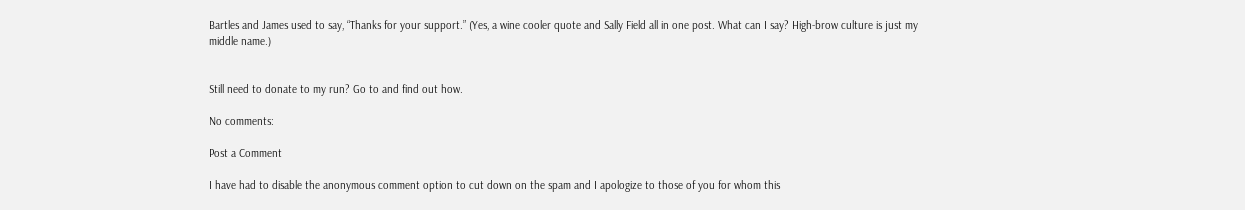Bartles and James used to say, “Thanks for your support.” (Yes, a wine cooler quote and Sally Field all in one post. What can I say? High-brow culture is just my middle name.)


Still need to donate to my run? Go to and find out how.

No comments:

Post a Comment

I have had to disable the anonymous comment option to cut down on the spam and I apologize to those of you for whom this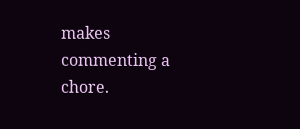makes commenting a chore.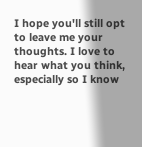I hope you'll still opt to leave me your thoughts. I love to hear what you think, especially so I know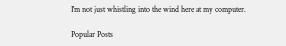I'm not just whistling into the wind here at my computer.

Popular Posts